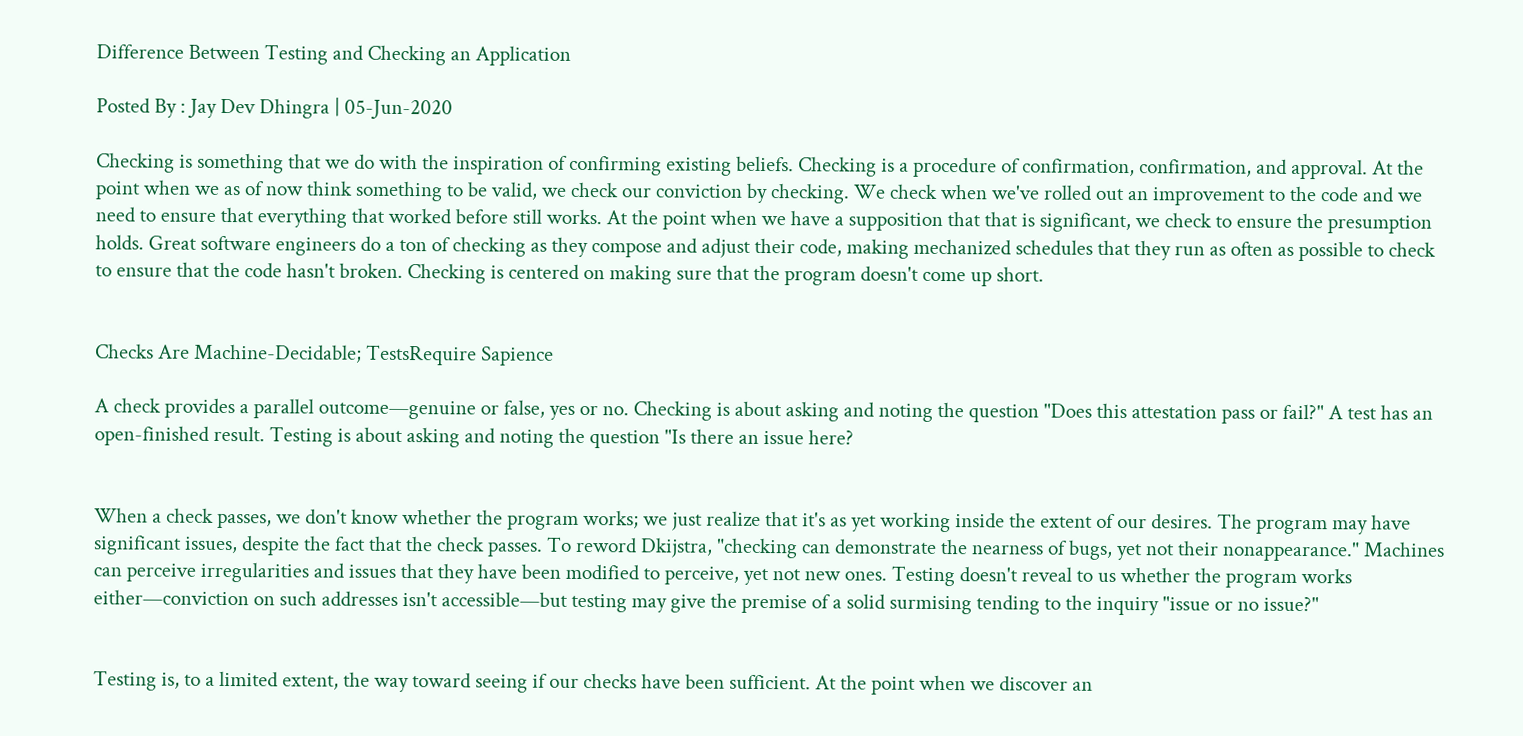Difference Between Testing and Checking an Application

Posted By : Jay Dev Dhingra | 05-Jun-2020

Checking is something that we do with the inspiration of confirming existing beliefs. Checking is a procedure of confirmation, confirmation, and approval. At the point when we as of now think something to be valid, we check our conviction by checking. We check when we've rolled out an improvement to the code and we need to ensure that everything that worked before still works. At the point when we have a supposition that that is significant, we check to ensure the presumption holds. Great software engineers do a ton of checking as they compose and adjust their code, making mechanized schedules that they run as often as possible to check to ensure that the code hasn't broken. Checking is centered on making sure that the program doesn't come up short.


Checks Are Machine-Decidable; TestsRequire Sapience

A check provides a parallel outcome—genuine or false, yes or no. Checking is about asking and noting the question "Does this attestation pass or fail?" A test has an open-finished result. Testing is about asking and noting the question "Is there an issue here?


When a check passes, we don't know whether the program works; we just realize that it's as yet working inside the extent of our desires. The program may have significant issues, despite the fact that the check passes. To reword Dkijstra, "checking can demonstrate the nearness of bugs, yet not their nonappearance." Machines can perceive irregularities and issues that they have been modified to perceive, yet not new ones. Testing doesn't reveal to us whether the program works either—conviction on such addresses isn't accessible—but testing may give the premise of a solid surmising tending to the inquiry "issue or no issue?"


Testing is, to a limited extent, the way toward seeing if our checks have been sufficient. At the point when we discover an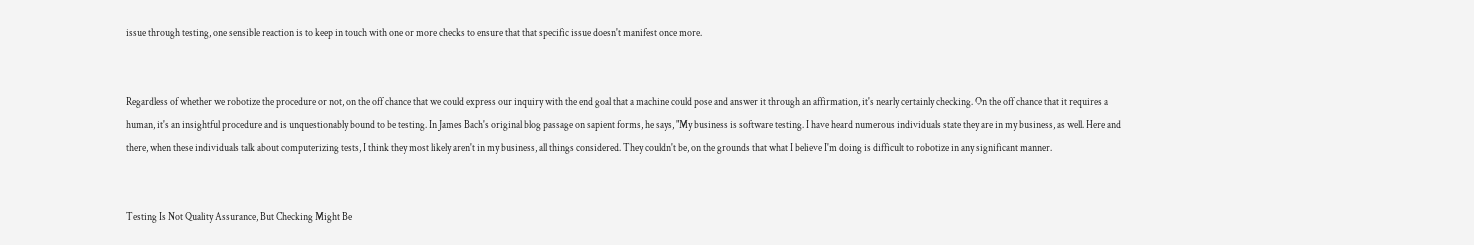issue through testing, one sensible reaction is to keep in touch with one or more checks to ensure that that specific issue doesn't manifest once more.


Regardless of whether we robotize the procedure or not, on the off chance that we could express our inquiry with the end goal that a machine could pose and answer it through an affirmation, it's nearly certainly checking. On the off chance that it requires a human, it's an insightful procedure and is unquestionably bound to be testing. In James Bach's original blog passage on sapient forms, he says, "My business is software testing. I have heard numerous individuals state they are in my business, as well. Here and there, when these individuals talk about computerizing tests, I think they most likely aren't in my business, all things considered. They couldn't be, on the grounds that what I believe I'm doing is difficult to robotize in any significant manner.


Testing Is Not Quality Assurance, But Checking Might Be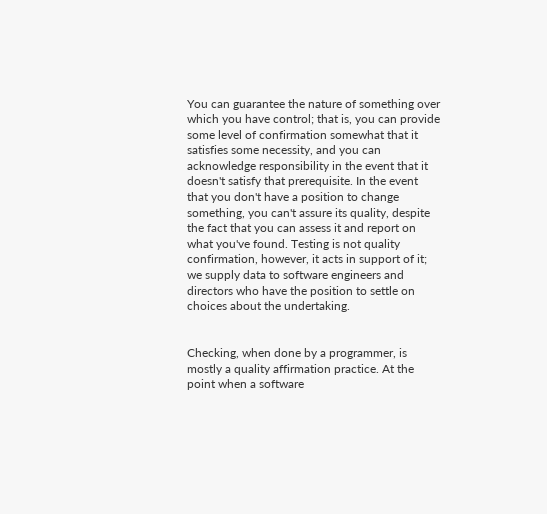You can guarantee the nature of something over which you have control; that is, you can provide some level of confirmation somewhat that it satisfies some necessity, and you can acknowledge responsibility in the event that it doesn't satisfy that prerequisite. In the event that you don't have a position to change something, you can't assure its quality, despite the fact that you can assess it and report on what you've found. Testing is not quality confirmation, however, it acts in support of it; we supply data to software engineers and directors who have the position to settle on choices about the undertaking.


Checking, when done by a programmer, is mostly a quality affirmation practice. At the point when a software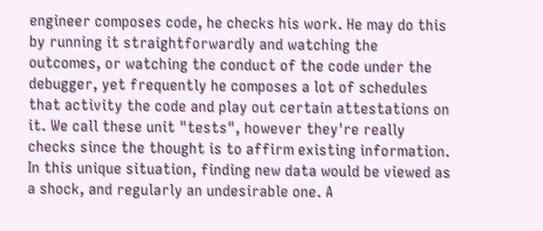engineer composes code, he checks his work. He may do this by running it straightforwardly and watching the outcomes, or watching the conduct of the code under the debugger, yet frequently he composes a lot of schedules that activity the code and play out certain attestations on it. We call these unit "tests", however they're really checks since the thought is to affirm existing information. In this unique situation, finding new data would be viewed as a shock, and regularly an undesirable one. A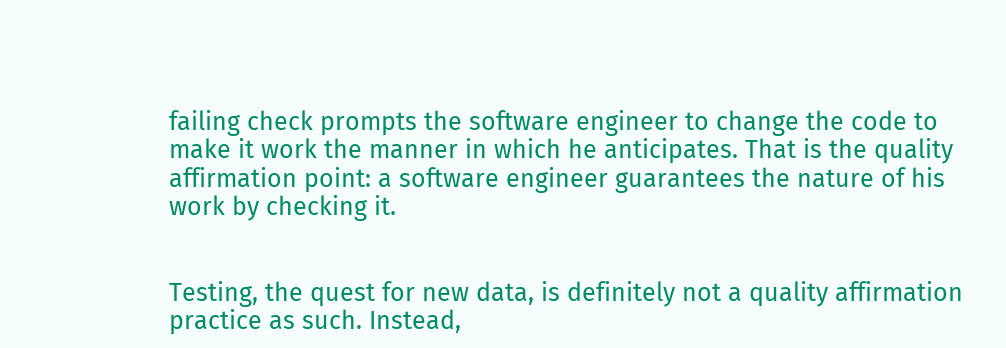failing check prompts the software engineer to change the code to make it work the manner in which he anticipates. That is the quality affirmation point: a software engineer guarantees the nature of his work by checking it.


Testing, the quest for new data, is definitely not a quality affirmation practice as such. Instead,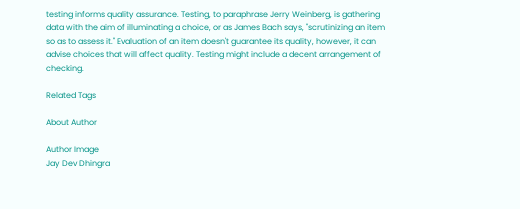testing informs quality assurance. Testing, to paraphrase Jerry Weinberg, is gathering data with the aim of illuminating a choice, or as James Bach says, "scrutinizing an item so as to assess it." Evaluation of an item doesn't guarantee its quality, however, it can advise choices that will affect quality. Testing might include a decent arrangement of checking.

Related Tags

About Author

Author Image
Jay Dev Dhingra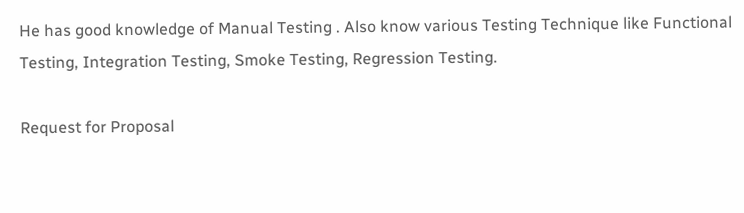He has good knowledge of Manual Testing . Also know various Testing Technique like Functional Testing, Integration Testing, Smoke Testing, Regression Testing.

Request for Proposal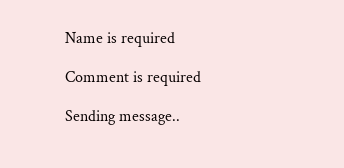Name is required

Comment is required

Sending message..